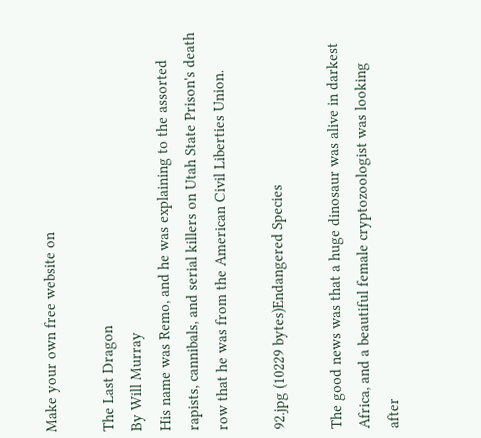Make your own free website on

The Last Dragon
By Will Murray
His name was Remo, and he was explaining to the assorted rapists, cannibals, and serial killers on Utah State Prison's death row that he was from the American Civil Liberties Union.

92.jpg (10229 bytes)Endangered Species

The good news was that a huge dinosaur was alive in darkest Africa, and a beautiful female cryptozoologist was looking after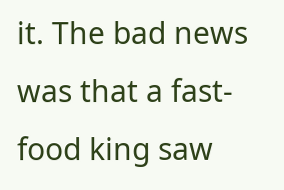it. The bad news was that a fast-food king saw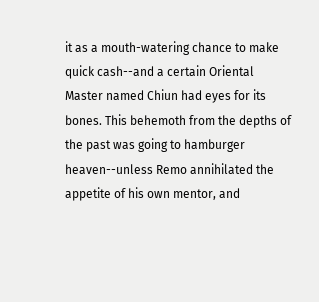it as a mouth-watering chance to make quick cash--and a certain Oriental Master named Chiun had eyes for its bones. This behemoth from the depths of the past was going to hamburger heaven--unless Remo annihilated the appetite of his own mentor, and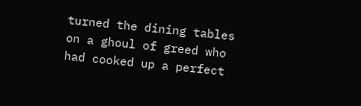turned the dining tables on a ghoul of greed who had cooked up a perfect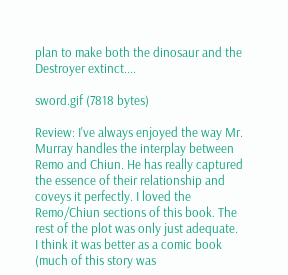plan to make both the dinosaur and the Destroyer extinct....

sword.gif (7818 bytes)

Review: I've always enjoyed the way Mr. Murray handles the interplay between Remo and Chiun. He has really captured the essence of their relationship and coveys it perfectly. I loved the Remo/Chiun sections of this book. The rest of the plot was only just adequate. I think it was better as a comic book (much of this story was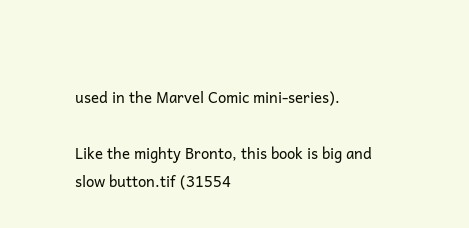used in the Marvel Comic mini-series).

Like the mighty Bronto, this book is big and slow button.tif (31554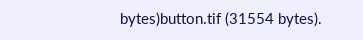bytes)button.tif (31554 bytes).